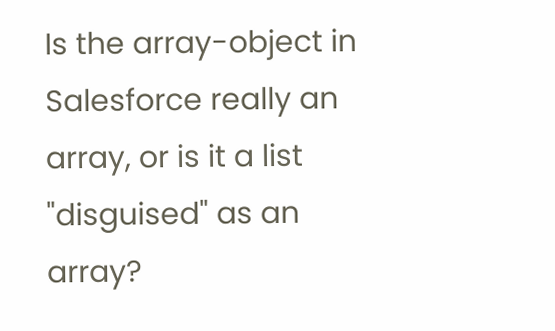Is the array-object in Salesforce really an array, or is it a list "disguised" as an array?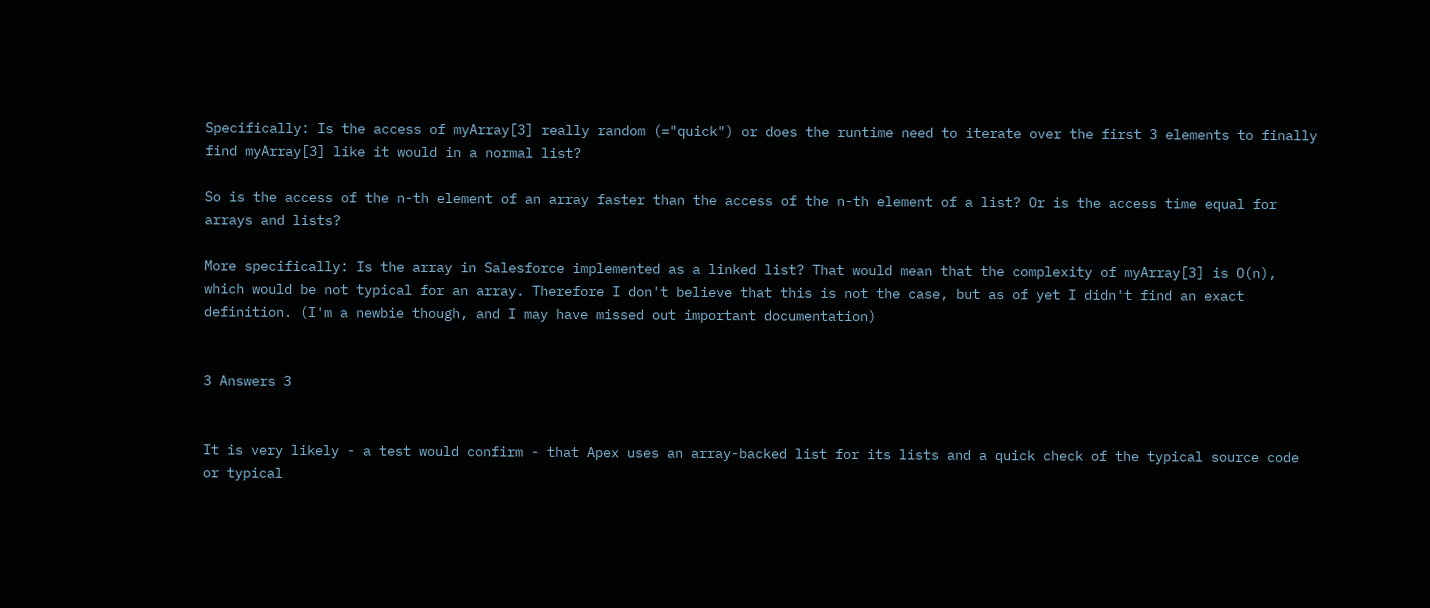Specifically: Is the access of myArray[3] really random (="quick") or does the runtime need to iterate over the first 3 elements to finally find myArray[3] like it would in a normal list?

So is the access of the n-th element of an array faster than the access of the n-th element of a list? Or is the access time equal for arrays and lists?

More specifically: Is the array in Salesforce implemented as a linked list? That would mean that the complexity of myArray[3] is O(n), which would be not typical for an array. Therefore I don't believe that this is not the case, but as of yet I didn't find an exact definition. (I'm a newbie though, and I may have missed out important documentation)


3 Answers 3


It is very likely - a test would confirm - that Apex uses an array-backed list for its lists and a quick check of the typical source code or typical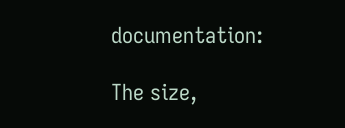documentation:

The size,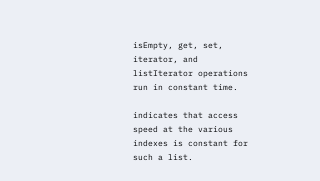isEmpty, get, set, iterator, and listIterator operations run in constant time.

indicates that access speed at the various indexes is constant for such a list.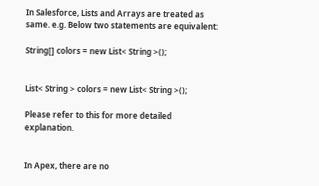In Salesforce, Lists and Arrays are treated as same. e.g. Below two statements are equivalent:

String[] colors = new List< String >();


List< String > colors = new List< String >();

Please refer to this for more detailed explanation.


In Apex, there are no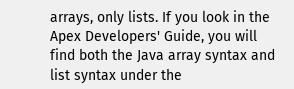arrays, only lists. If you look in the Apex Developers' Guide, you will find both the Java array syntax and list syntax under the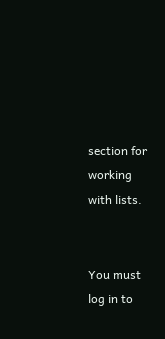section for working with lists.


You must log in to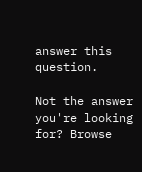answer this question.

Not the answer you're looking for? Browse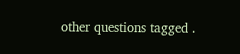other questions tagged .